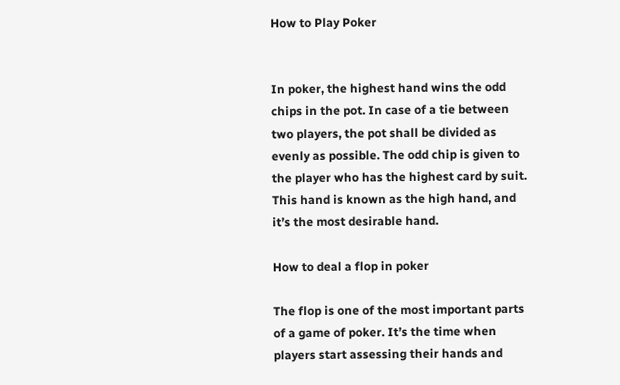How to Play Poker


In poker, the highest hand wins the odd chips in the pot. In case of a tie between two players, the pot shall be divided as evenly as possible. The odd chip is given to the player who has the highest card by suit. This hand is known as the high hand, and it’s the most desirable hand.

How to deal a flop in poker

The flop is one of the most important parts of a game of poker. It’s the time when players start assessing their hands and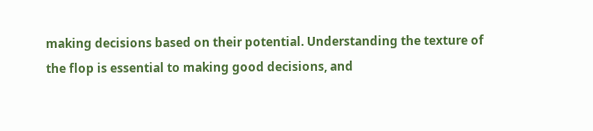making decisions based on their potential. Understanding the texture of the flop is essential to making good decisions, and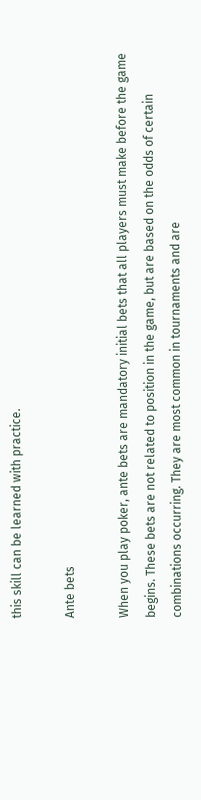this skill can be learned with practice.

Ante bets

When you play poker, ante bets are mandatory initial bets that all players must make before the game begins. These bets are not related to position in the game, but are based on the odds of certain combinations occurring. They are most common in tournaments and are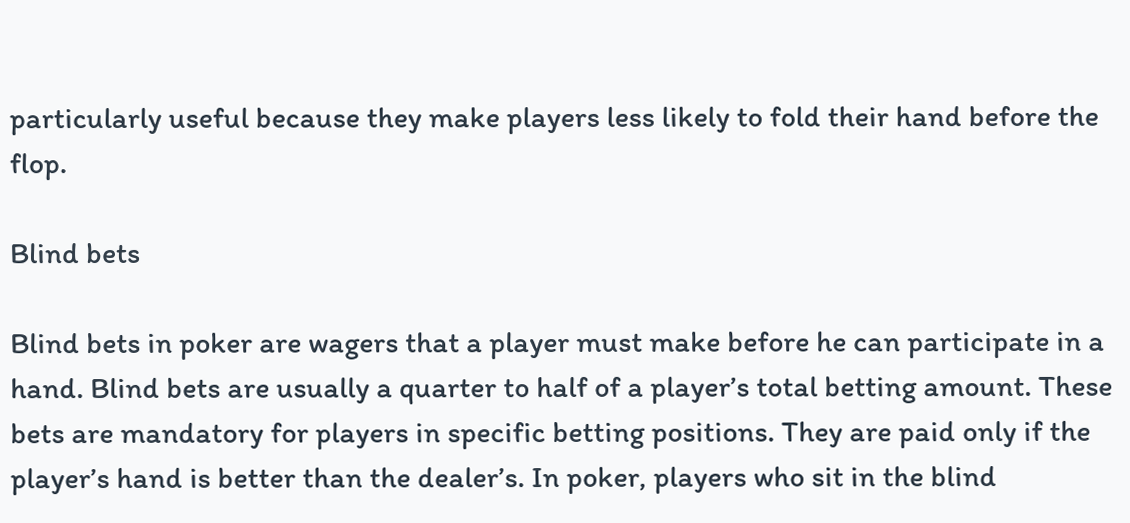particularly useful because they make players less likely to fold their hand before the flop.

Blind bets

Blind bets in poker are wagers that a player must make before he can participate in a hand. Blind bets are usually a quarter to half of a player’s total betting amount. These bets are mandatory for players in specific betting positions. They are paid only if the player’s hand is better than the dealer’s. In poker, players who sit in the blind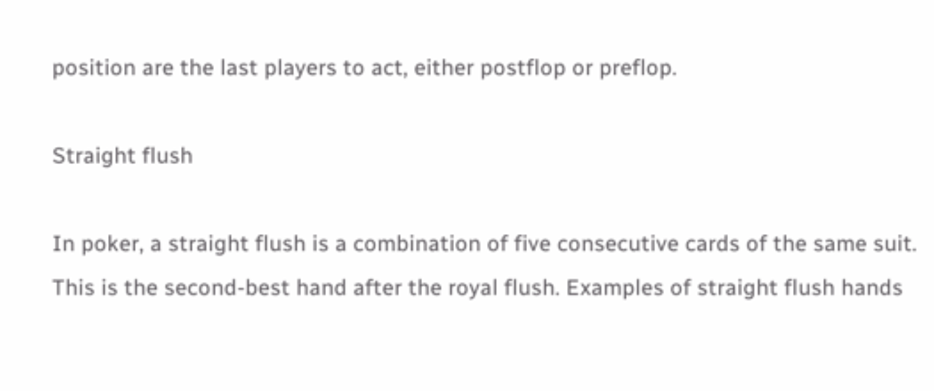position are the last players to act, either postflop or preflop.

Straight flush

In poker, a straight flush is a combination of five consecutive cards of the same suit. This is the second-best hand after the royal flush. Examples of straight flush hands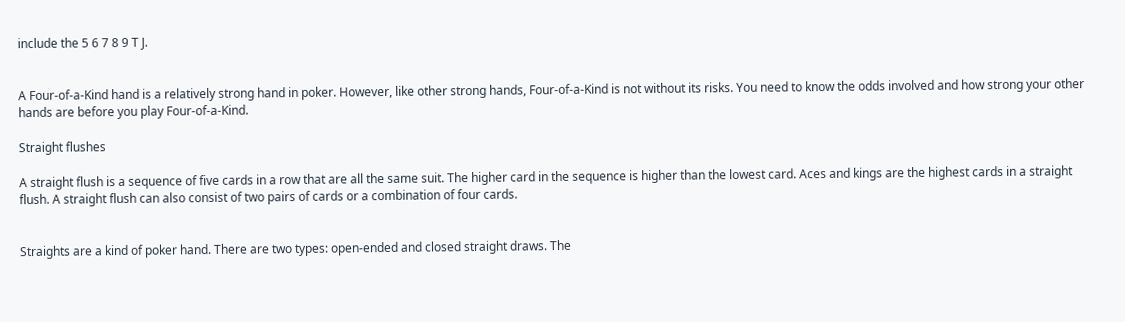include the 5 6 7 8 9 T J.


A Four-of-a-Kind hand is a relatively strong hand in poker. However, like other strong hands, Four-of-a-Kind is not without its risks. You need to know the odds involved and how strong your other hands are before you play Four-of-a-Kind.

Straight flushes

A straight flush is a sequence of five cards in a row that are all the same suit. The higher card in the sequence is higher than the lowest card. Aces and kings are the highest cards in a straight flush. A straight flush can also consist of two pairs of cards or a combination of four cards.


Straights are a kind of poker hand. There are two types: open-ended and closed straight draws. The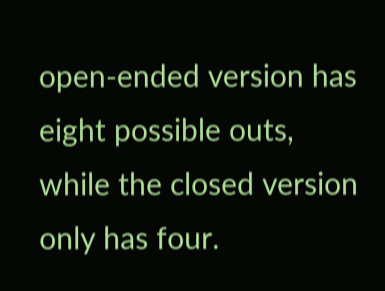open-ended version has eight possible outs, while the closed version only has four.